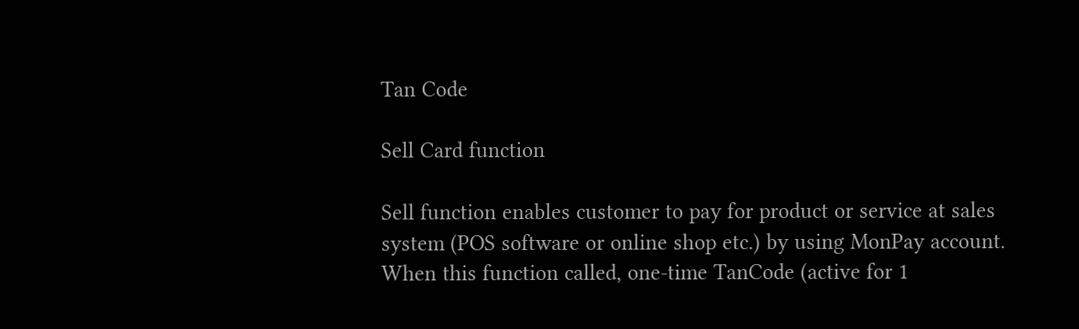Tan Code

Sell Card function

Sell function enables customer to pay for product or service at sales system (POS software or online shop etc.) by using MonPay account. When this function called, one-time TanCode (active for 1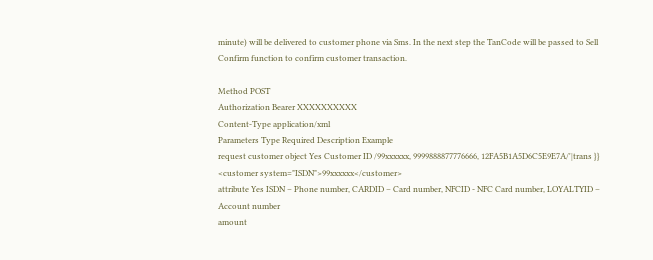minute) will be delivered to customer phone via Sms. In the next step the TanCode will be passed to Sell Confirm function to confirm customer transaction.

Method POST
Authorization Bearer XXXXXXXXXX
Content-Type application/xml
Parameters Type Required Description Example
request customer object Yes Customer ID /99xxxxxx, 9999888877776666, 12FA5B1A5D6C5E9E7A/'|trans }} <customer system="ISDN">99xxxxxx</customer>
attribute Yes ISDN – Phone number, CARDID – Card number, NFCID - NFC Card number, LOYALTYID – Account number
amount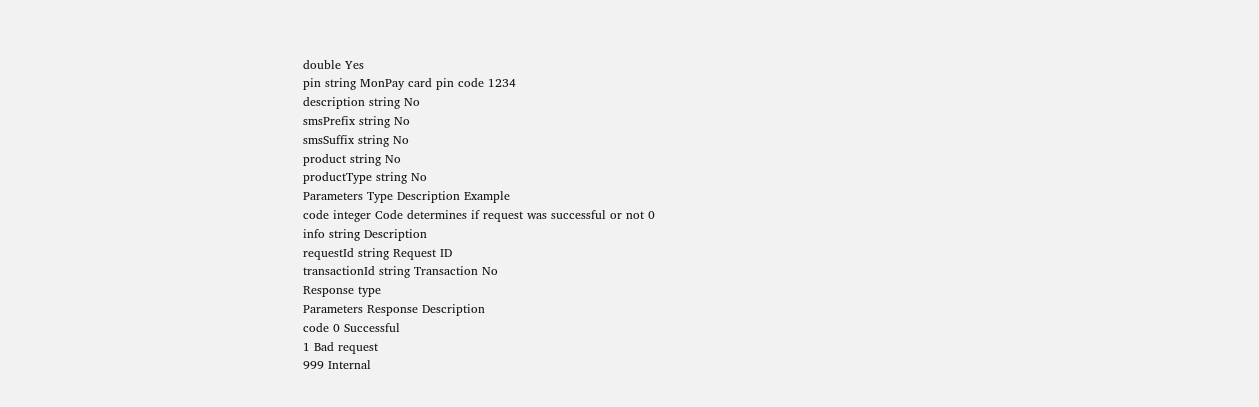double Yes
pin string MonPay card pin code 1234
description string No
smsPrefix string No
smsSuffix string No
product string No
productType string No
Parameters Type Description Example
code integer Code determines if request was successful or not 0
info string Description
requestId string Request ID
transactionId string Transaction No
Response type
Parameters Response Description
code 0 Successful
1 Bad request
999 Internal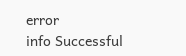error
info Successful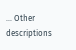... Other descriptions